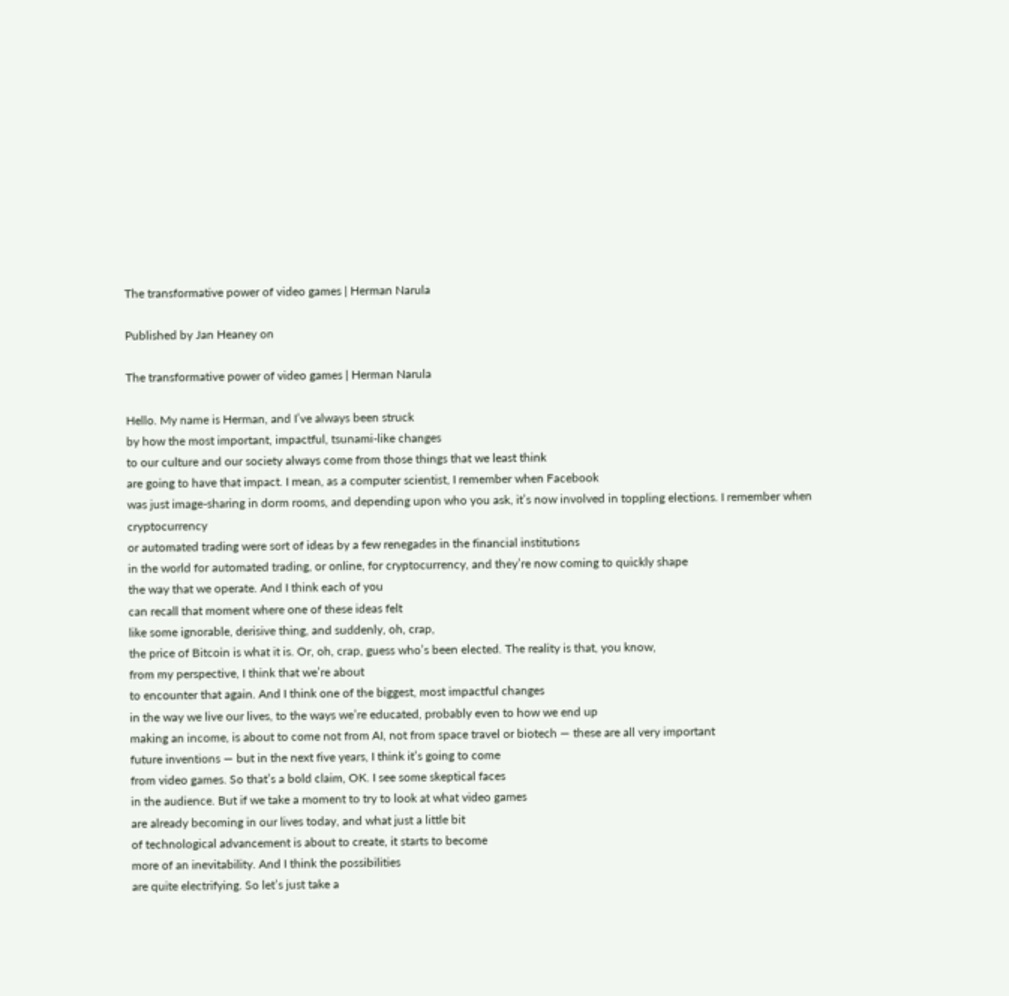The transformative power of video games | Herman Narula

Published by Jan Heaney on

The transformative power of video games | Herman Narula

Hello. My name is Herman, and I’ve always been struck
by how the most important, impactful, tsunami-like changes
to our culture and our society always come from those things that we least think
are going to have that impact. I mean, as a computer scientist, I remember when Facebook
was just image-sharing in dorm rooms, and depending upon who you ask, it’s now involved in toppling elections. I remember when cryptocurrency
or automated trading were sort of ideas by a few renegades in the financial institutions
in the world for automated trading, or online, for cryptocurrency, and they’re now coming to quickly shape
the way that we operate. And I think each of you
can recall that moment where one of these ideas felt
like some ignorable, derisive thing, and suddenly, oh, crap,
the price of Bitcoin is what it is. Or, oh, crap, guess who’s been elected. The reality is that, you know,
from my perspective, I think that we’re about
to encounter that again. And I think one of the biggest, most impactful changes
in the way we live our lives, to the ways we’re educated, probably even to how we end up
making an income, is about to come not from AI, not from space travel or biotech — these are all very important
future inventions — but in the next five years, I think it’s going to come
from video games. So that’s a bold claim, OK. I see some skeptical faces
in the audience. But if we take a moment to try to look at what video games
are already becoming in our lives today, and what just a little bit
of technological advancement is about to create, it starts to become
more of an inevitability. And I think the possibilities
are quite electrifying. So let’s just take a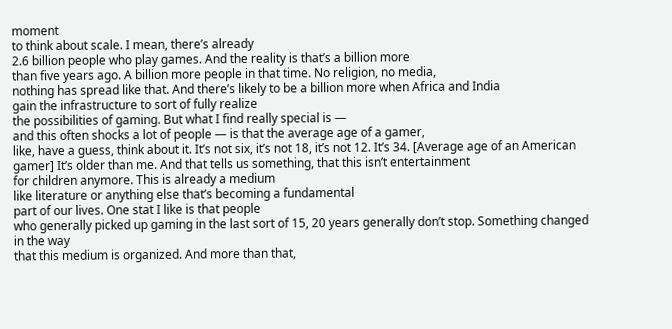moment
to think about scale. I mean, there’s already
2.6 billion people who play games. And the reality is that’s a billion more
than five years ago. A billion more people in that time. No religion, no media,
nothing has spread like that. And there’s likely to be a billion more when Africa and India
gain the infrastructure to sort of fully realize
the possibilities of gaming. But what I find really special is —
and this often shocks a lot of people — is that the average age of a gamer,
like, have a guess, think about it. It’s not six, it’s not 18, it’s not 12. It’s 34. [Average age of an American gamer] It’s older than me. And that tells us something, that this isn’t entertainment
for children anymore. This is already a medium
like literature or anything else that’s becoming a fundamental
part of our lives. One stat I like is that people
who generally picked up gaming in the last sort of 15, 20 years generally don’t stop. Something changed in the way
that this medium is organized. And more than that,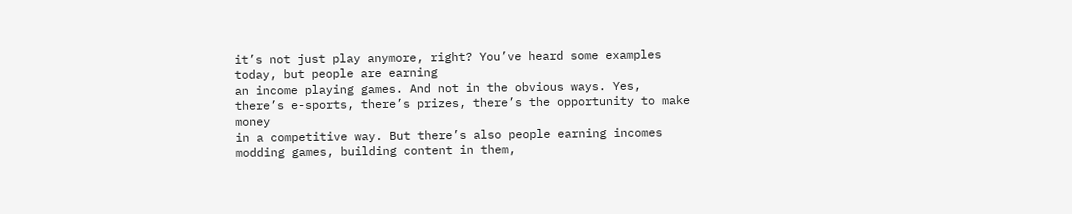it’s not just play anymore, right? You’ve heard some examples today, but people are earning
an income playing games. And not in the obvious ways. Yes, there’s e-sports, there’s prizes, there’s the opportunity to make money
in a competitive way. But there’s also people earning incomes
modding games, building content in them,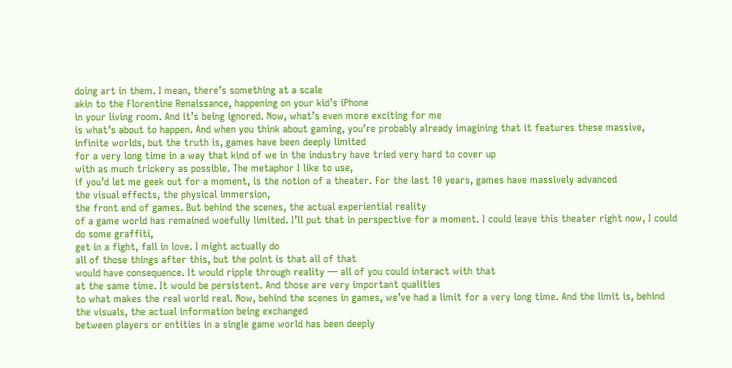doing art in them. I mean, there’s something at a scale
akin to the Florentine Renaissance, happening on your kid’s iPhone
in your living room. And it’s being ignored. Now, what’s even more exciting for me
is what’s about to happen. And when you think about gaming, you’re probably already imagining that it features these massive,
infinite worlds, but the truth is, games have been deeply limited
for a very long time in a way that kind of we in the industry have tried very hard to cover up
with as much trickery as possible. The metaphor I like to use,
if you’d let me geek out for a moment, is the notion of a theater. For the last 10 years, games have massively advanced
the visual effects, the physical immersion,
the front end of games. But behind the scenes, the actual experiential reality
of a game world has remained woefully limited. I’ll put that in perspective for a moment. I could leave this theater right now, I could do some graffiti,
get in a fight, fall in love. I might actually do
all of those things after this, but the point is that all of that
would have consequence. It would ripple through reality — all of you could interact with that
at the same time. It would be persistent. And those are very important qualities
to what makes the real world real. Now, behind the scenes in games, we’ve had a limit for a very long time. And the limit is, behind the visuals, the actual information being exchanged
between players or entities in a single game world has been deeply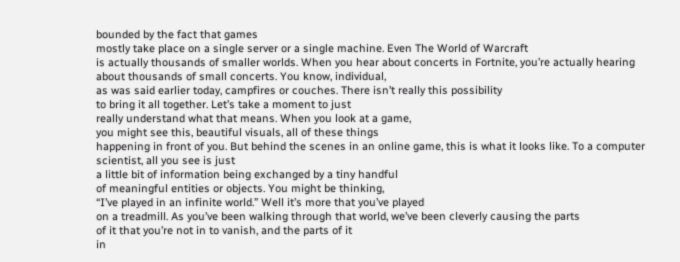bounded by the fact that games
mostly take place on a single server or a single machine. Even The World of Warcraft
is actually thousands of smaller worlds. When you hear about concerts in Fortnite, you’re actually hearing
about thousands of small concerts. You know, individual,
as was said earlier today, campfires or couches. There isn’t really this possibility
to bring it all together. Let’s take a moment to just
really understand what that means. When you look at a game,
you might see this, beautiful visuals, all of these things
happening in front of you. But behind the scenes in an online game, this is what it looks like. To a computer scientist, all you see is just
a little bit of information being exchanged by a tiny handful
of meaningful entities or objects. You might be thinking,
“I’ve played in an infinite world.” Well it’s more that you’ve played
on a treadmill. As you’ve been walking through that world, we’ve been cleverly causing the parts
of it that you’re not in to vanish, and the parts of it
in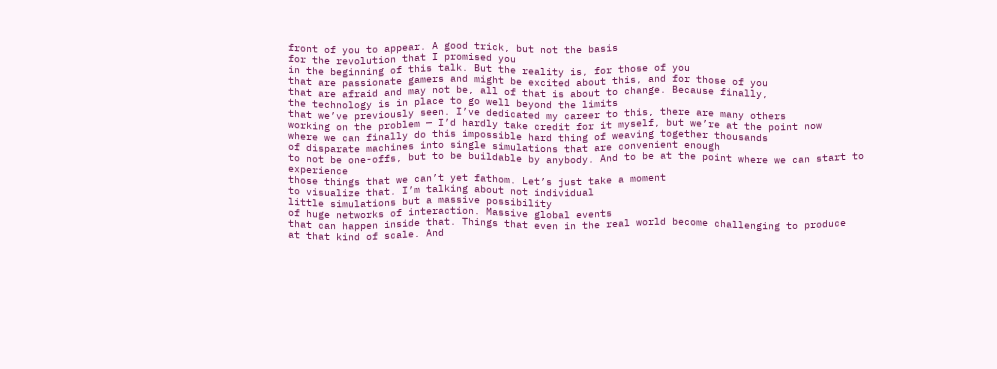front of you to appear. A good trick, but not the basis
for the revolution that I promised you
in the beginning of this talk. But the reality is, for those of you
that are passionate gamers and might be excited about this, and for those of you
that are afraid and may not be, all of that is about to change. Because finally,
the technology is in place to go well beyond the limits
that we’ve previously seen. I’ve dedicated my career to this, there are many others
working on the problem — I’d hardly take credit for it myself, but we’re at the point now
where we can finally do this impossible hard thing of weaving together thousands
of disparate machines into single simulations that are convenient enough
to not be one-offs, but to be buildable by anybody. And to be at the point where we can start to experience
those things that we can’t yet fathom. Let’s just take a moment
to visualize that. I’m talking about not individual
little simulations but a massive possibility
of huge networks of interaction. Massive global events
that can happen inside that. Things that even in the real world become challenging to produce
at that kind of scale. And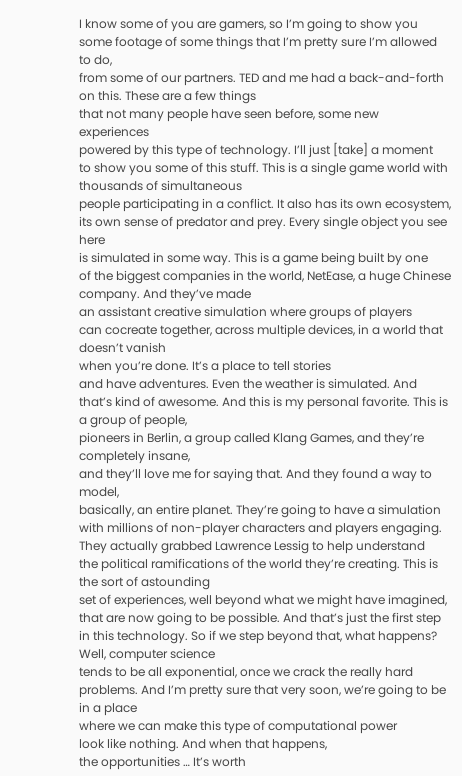I know some of you are gamers, so I’m going to show you
some footage of some things that I’m pretty sure I’m allowed to do,
from some of our partners. TED and me had a back-and-forth on this. These are a few things
that not many people have seen before, some new experiences
powered by this type of technology. I’ll just [take] a moment
to show you some of this stuff. This is a single game world with thousands of simultaneous
people participating in a conflict. It also has its own ecosystem, its own sense of predator and prey. Every single object you see here
is simulated in some way. This is a game being built by one
of the biggest companies in the world, NetEase, a huge Chinese company. And they’ve made
an assistant creative simulation where groups of players
can cocreate together, across multiple devices, in a world that doesn’t vanish
when you’re done. It’s a place to tell stories
and have adventures. Even the weather is simulated. And that’s kind of awesome. And this is my personal favorite. This is a group of people,
pioneers in Berlin, a group called Klang Games, and they’re completely insane,
and they’ll love me for saying that. And they found a way to model,
basically, an entire planet. They’re going to have a simulation
with millions of non-player characters and players engaging. They actually grabbed Lawrence Lessig to help understand
the political ramifications of the world they’re creating. This is the sort of astounding
set of experiences, well beyond what we might have imagined, that are now going to be possible. And that’s just the first step
in this technology. So if we step beyond that, what happens? Well, computer science
tends to be all exponential, once we crack the really hard problems. And I’m pretty sure that very soon, we’re going to be in a place
where we can make this type of computational power
look like nothing. And when that happens,
the opportunities … It’s worth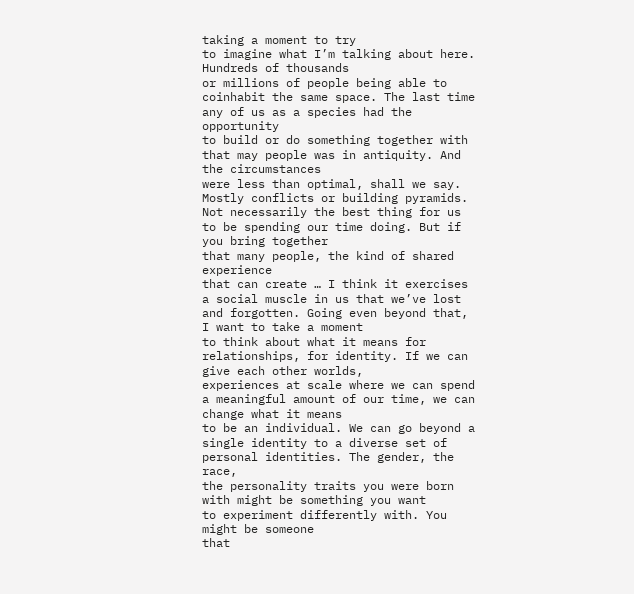taking a moment to try
to imagine what I’m talking about here. Hundreds of thousands
or millions of people being able to coinhabit the same space. The last time any of us as a species had the opportunity
to build or do something together with that may people was in antiquity. And the circumstances
were less than optimal, shall we say. Mostly conflicts or building pyramids. Not necessarily the best thing for us
to be spending our time doing. But if you bring together
that many people, the kind of shared experience
that can create … I think it exercises a social muscle in us that we’ve lost and forgotten. Going even beyond that, I want to take a moment
to think about what it means for relationships, for identity. If we can give each other worlds,
experiences at scale where we can spend
a meaningful amount of our time, we can change what it means
to be an individual. We can go beyond a single identity to a diverse set of personal identities. The gender, the race,
the personality traits you were born with might be something you want
to experiment differently with. You might be someone
that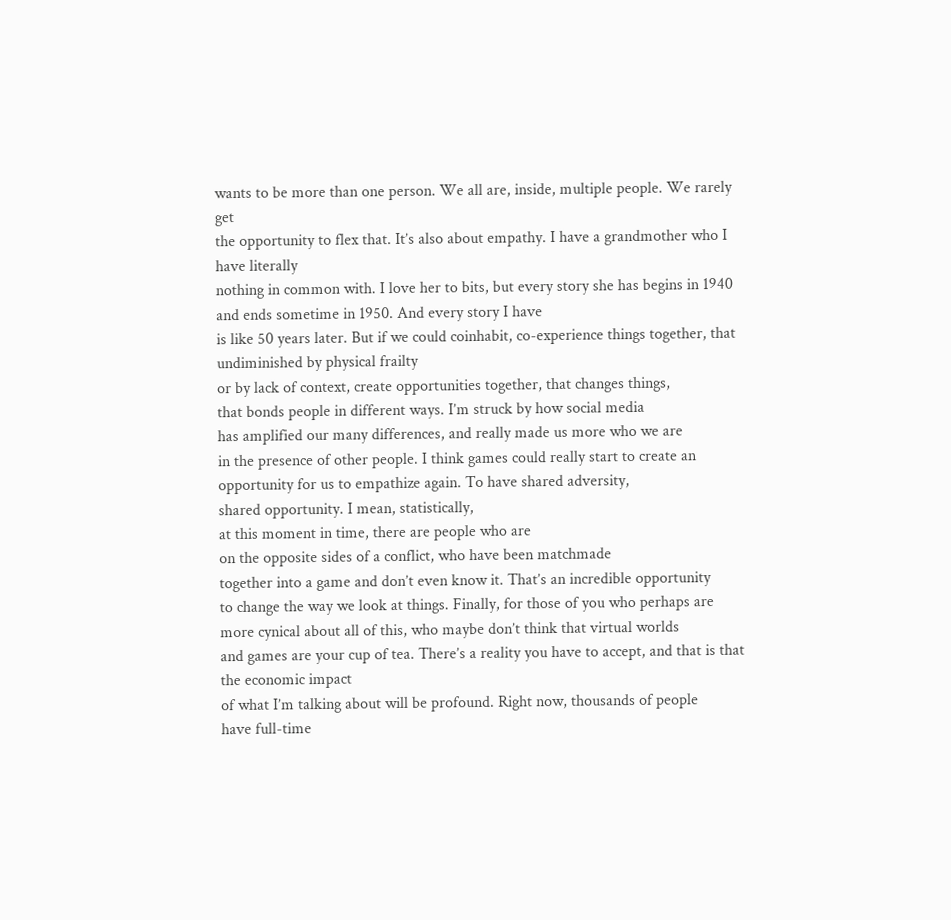wants to be more than one person. We all are, inside, multiple people. We rarely get
the opportunity to flex that. It’s also about empathy. I have a grandmother who I have literally
nothing in common with. I love her to bits, but every story she has begins in 1940
and ends sometime in 1950. And every story I have
is like 50 years later. But if we could coinhabit, co-experience things together, that undiminished by physical frailty
or by lack of context, create opportunities together, that changes things,
that bonds people in different ways. I’m struck by how social media
has amplified our many differences, and really made us more who we are
in the presence of other people. I think games could really start to create an opportunity for us to empathize again. To have shared adversity,
shared opportunity. I mean, statistically,
at this moment in time, there are people who are
on the opposite sides of a conflict, who have been matchmade
together into a game and don’t even know it. That’s an incredible opportunity
to change the way we look at things. Finally, for those of you who perhaps are
more cynical about all of this, who maybe don’t think that virtual worlds
and games are your cup of tea. There’s a reality you have to accept, and that is that the economic impact
of what I’m talking about will be profound. Right now, thousands of people
have full-time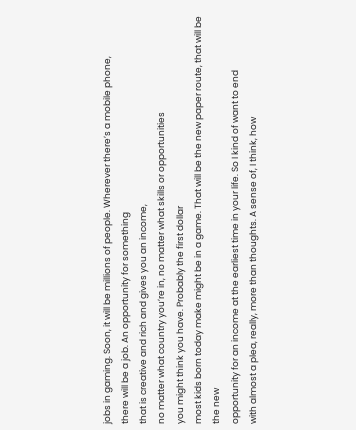jobs in gaming. Soon, it will be millions of people. Wherever there’s a mobile phone,
there will be a job. An opportunity for something
that is creative and rich and gives you an income,
no matter what country you’re in, no matter what skills or opportunities
you might think you have. Probably the first dollar
most kids born today make might be in a game. That will be the new paper route, that will be the new
opportunity for an income at the earliest time in your life. So I kind of want to end
with almost a plea, really, more than thoughts. A sense of, I think, how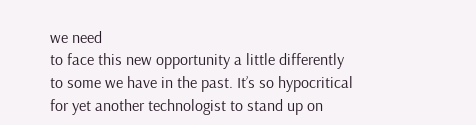we need
to face this new opportunity a little differently
to some we have in the past. It’s so hypocritical
for yet another technologist to stand up on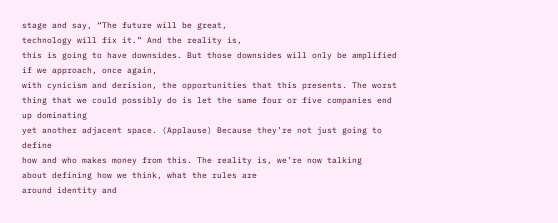stage and say, “The future will be great,
technology will fix it.” And the reality is,
this is going to have downsides. But those downsides will only be amplified if we approach, once again,
with cynicism and derision, the opportunities that this presents. The worst thing that we could possibly do is let the same four or five companies end up dominating
yet another adjacent space. (Applause) Because they’re not just going to define
how and who makes money from this. The reality is, we’re now talking
about defining how we think, what the rules are
around identity and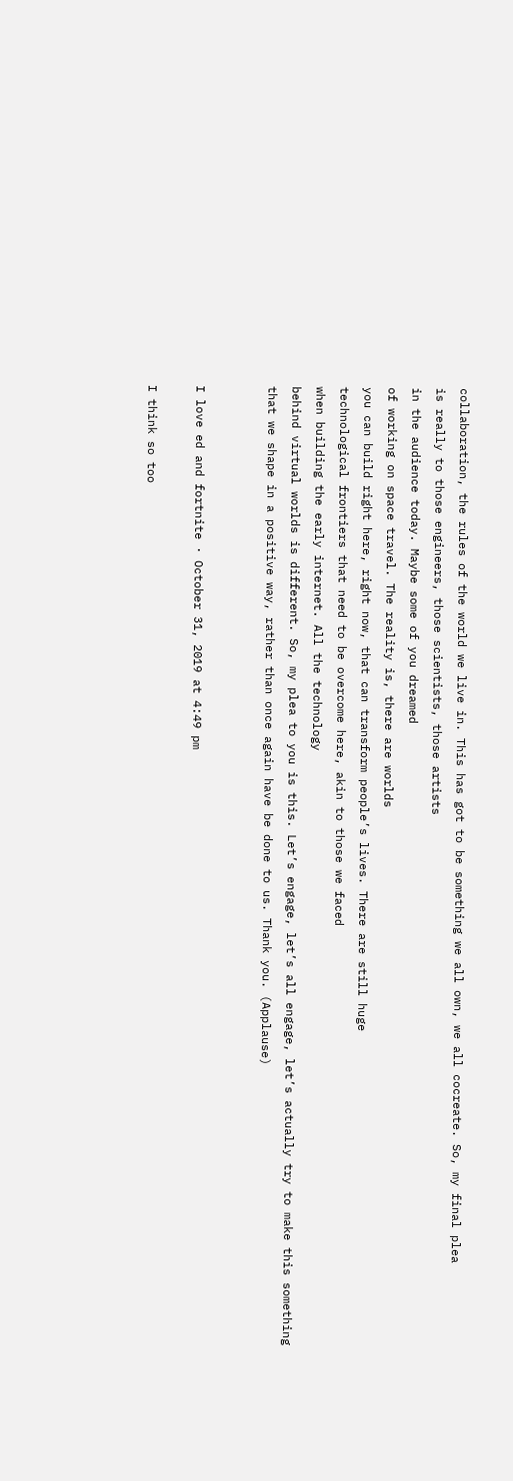collaboration, the rules of the world we live in. This has got to be something we all own, we all cocreate. So, my final plea
is really to those engineers, those scientists, those artists
in the audience today. Maybe some of you dreamed
of working on space travel. The reality is, there are worlds
you can build right here, right now, that can transform people’s lives. There are still huge
technological frontiers that need to be overcome here, akin to those we faced
when building the early internet. All the technology
behind virtual worlds is different. So, my plea to you is this. Let’s engage, let’s all engage, let’s actually try to make this something
that we shape in a positive way, rather than once again have be done to us. Thank you. (Applause)


I love ed and fortnite · October 31, 2019 at 4:49 pm

I think so too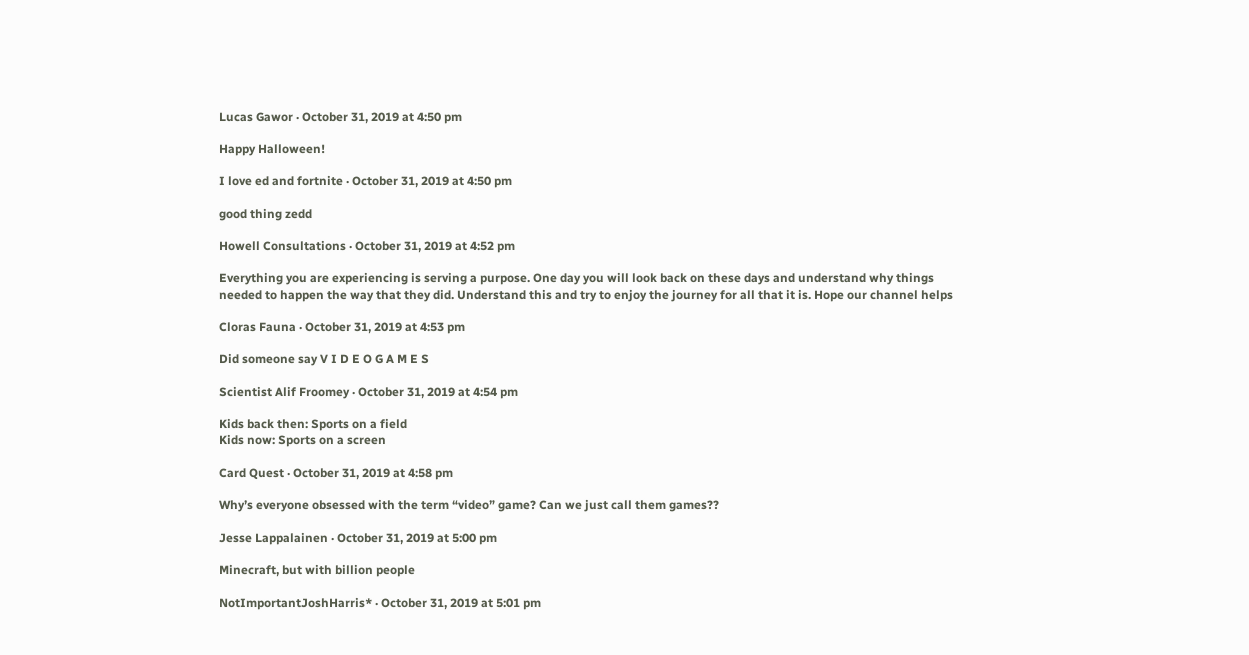Lucas Gawor · October 31, 2019 at 4:50 pm

Happy Halloween!

I love ed and fortnite · October 31, 2019 at 4:50 pm

good thing zedd

Howell Consultations · October 31, 2019 at 4:52 pm

Everything you are experiencing is serving a purpose. One day you will look back on these days and understand why things needed to happen the way that they did. Understand this and try to enjoy the journey for all that it is. Hope our channel helps

Cloras Fauna · October 31, 2019 at 4:53 pm

Did someone say V I D E O G A M E S

Scientist Alif Froomey · October 31, 2019 at 4:54 pm

Kids back then: Sports on a field
Kids now: Sports on a screen

Card Quest · October 31, 2019 at 4:58 pm

Why’s everyone obsessed with the term “video” game? Can we just call them games??

Jesse Lappalainen · October 31, 2019 at 5:00 pm

Minecraft, but with billion people

NotImportantJoshHarris* · October 31, 2019 at 5:01 pm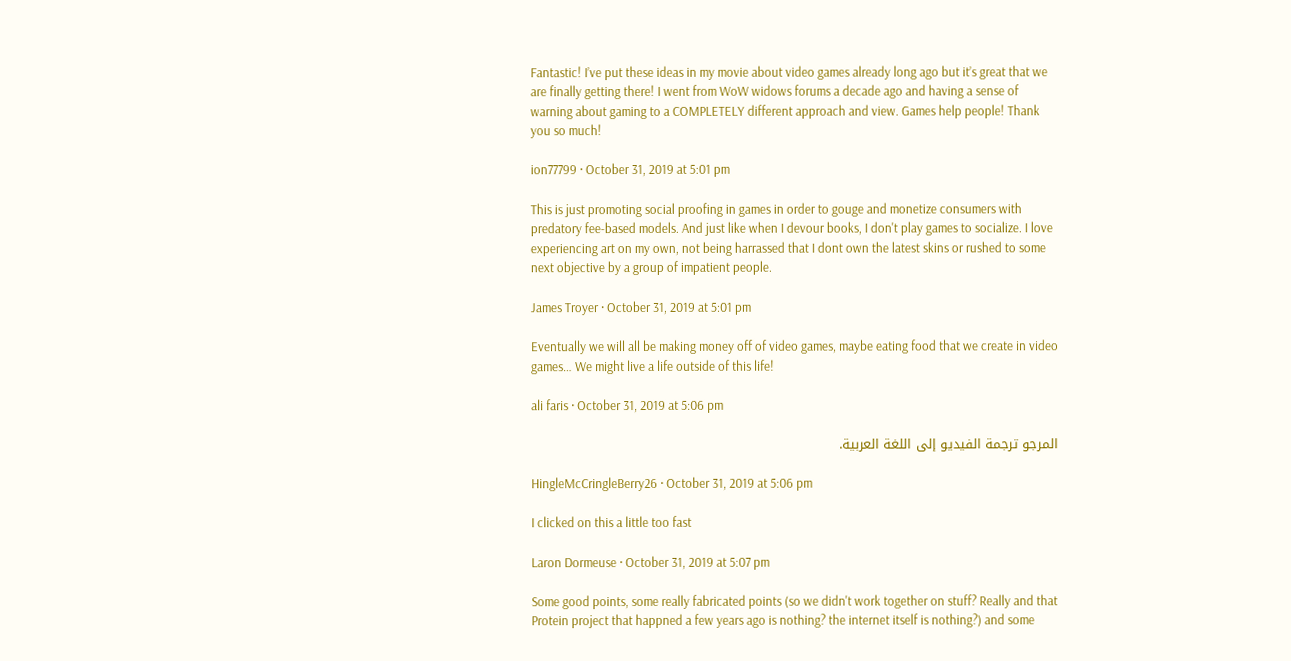Fantastic! I’ve put these ideas in my movie about video games already long ago but it’s great that we are finally getting there! I went from WoW widows forums a decade ago and having a sense of warning about gaming to a COMPLETELY different approach and view. Games help people! Thank you so much!

ion77799 · October 31, 2019 at 5:01 pm

This is just promoting social proofing in games in order to gouge and monetize consumers with predatory fee-based models. And just like when I devour books, I don't play games to socialize. I love experiencing art on my own, not being harrassed that I dont own the latest skins or rushed to some next objective by a group of impatient people.

James Troyer · October 31, 2019 at 5:01 pm

Eventually we will all be making money off of video games, maybe eating food that we create in video games… We might live a life outside of this life!

ali faris · October 31, 2019 at 5:06 pm

المرجو ترجمة الفيديو إلى اللغة العربية.

HingleMcCringleBerry26 · October 31, 2019 at 5:06 pm

I clicked on this a little too fast

Laron Dormeuse · October 31, 2019 at 5:07 pm

Some good points, some really fabricated points (so we didn't work together on stuff? Really and that Protein project that happned a few years ago is nothing? the internet itself is nothing?) and some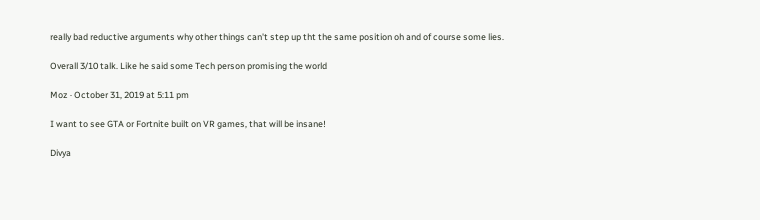really bad reductive arguments why other things can't step up tht the same position oh and of course some lies.

Overall 3/10 talk. Like he said some Tech person promising the world

Moz · October 31, 2019 at 5:11 pm

I want to see GTA or Fortnite built on VR games, that will be insane!

Divya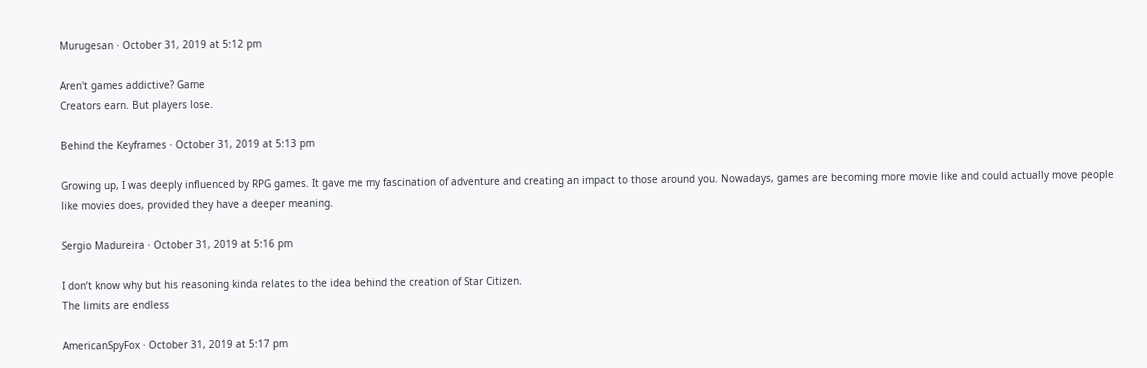Murugesan · October 31, 2019 at 5:12 pm

Aren't games addictive? Game
Creators earn. But players lose.

Behind the Keyframes · October 31, 2019 at 5:13 pm

Growing up, I was deeply influenced by RPG games. It gave me my fascination of adventure and creating an impact to those around you. Nowadays, games are becoming more movie like and could actually move people like movies does, provided they have a deeper meaning.

Sergio Madureira · October 31, 2019 at 5:16 pm

I don’t know why but his reasoning kinda relates to the idea behind the creation of Star Citizen.
The limits are endless

AmericanSpyFox · October 31, 2019 at 5:17 pm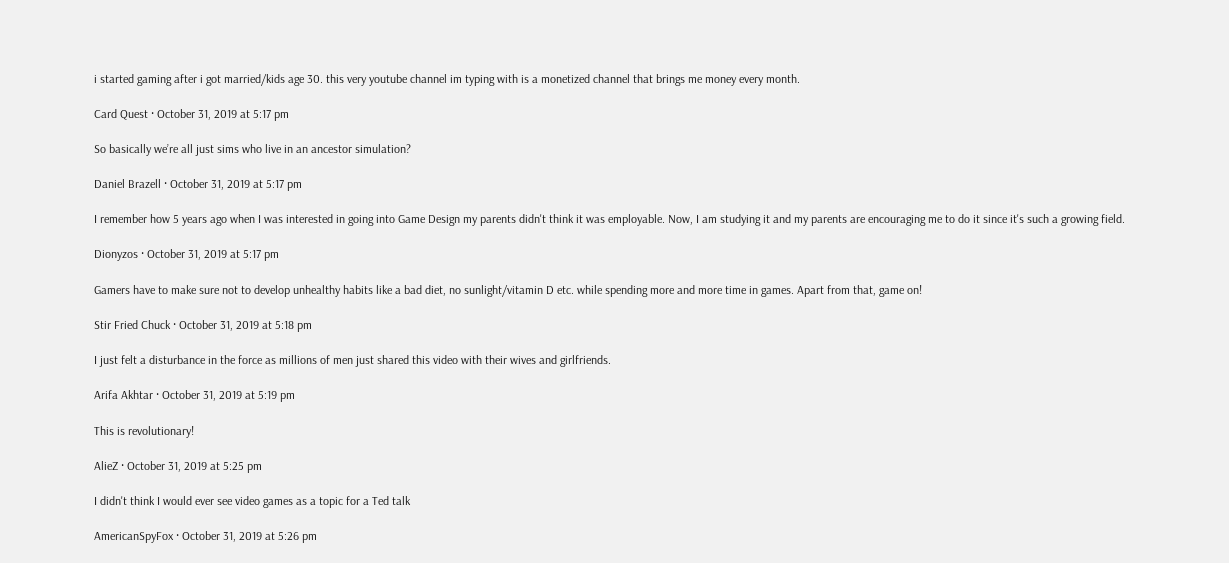i started gaming after i got married/kids age 30. this very youtube channel im typing with is a monetized channel that brings me money every month.

Card Quest · October 31, 2019 at 5:17 pm

So basically we’re all just sims who live in an ancestor simulation?

Daniel Brazell · October 31, 2019 at 5:17 pm

I remember how 5 years ago when I was interested in going into Game Design my parents didn't think it was employable. Now, I am studying it and my parents are encouraging me to do it since it's such a growing field.

Dionyzos · October 31, 2019 at 5:17 pm

Gamers have to make sure not to develop unhealthy habits like a bad diet, no sunlight/vitamin D etc. while spending more and more time in games. Apart from that, game on!

Stir Fried Chuck · October 31, 2019 at 5:18 pm

I just felt a disturbance in the force as millions of men just shared this video with their wives and girlfriends.

Arifa Akhtar · October 31, 2019 at 5:19 pm

This is revolutionary!

AlieZ · October 31, 2019 at 5:25 pm

I didn't think I would ever see video games as a topic for a Ted talk

AmericanSpyFox · October 31, 2019 at 5:26 pm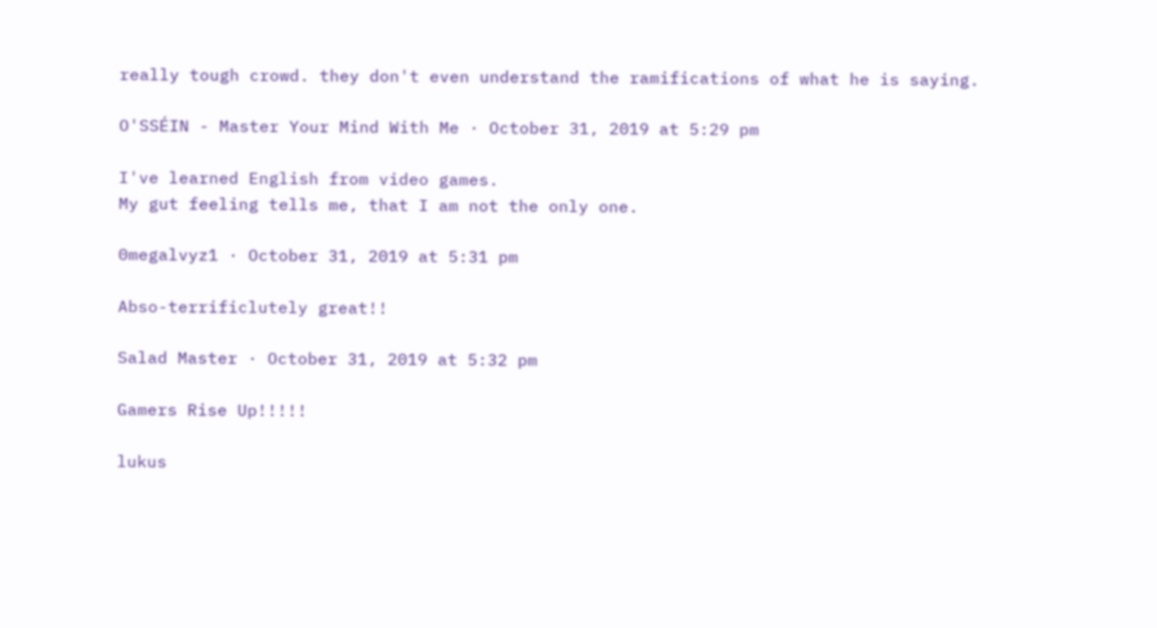really tough crowd. they don't even understand the ramifications of what he is saying.

O'SSÉIN - Master Your Mind With Me · October 31, 2019 at 5:29 pm

I've learned English from video games.
My gut feeling tells me, that I am not the only one.

0megalvyz1 · October 31, 2019 at 5:31 pm

Abso-terrificlutely great!!

Salad Master · October 31, 2019 at 5:32 pm

Gamers Rise Up!!!!!

lukus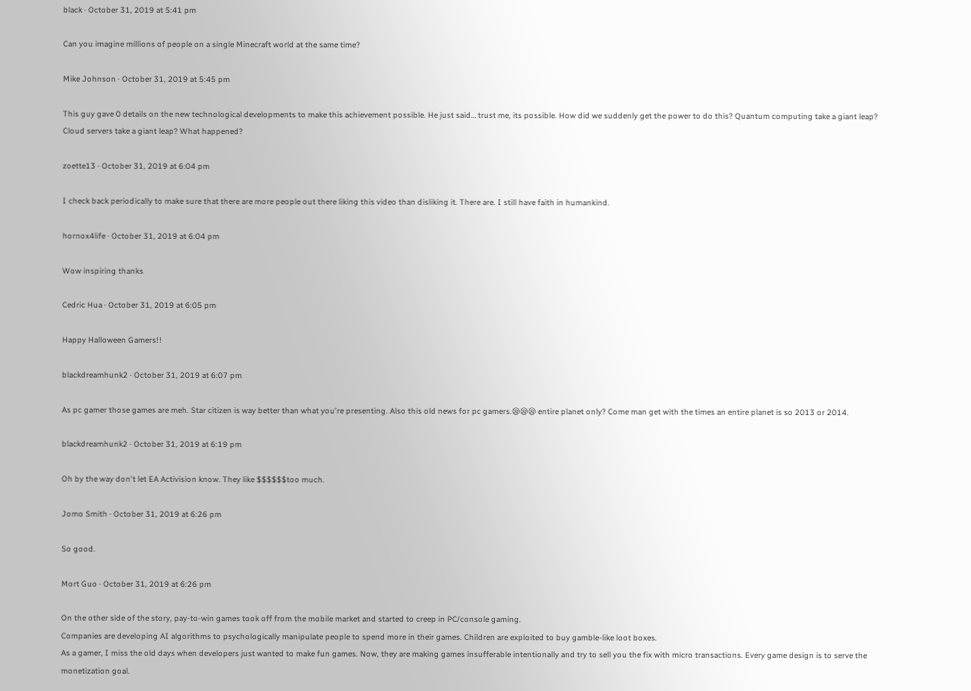black · October 31, 2019 at 5:41 pm

Can you imagine millions of people on a single Minecraft world at the same time?

Mike Johnson · October 31, 2019 at 5:45 pm

This guy gave 0 details on the new technological developments to make this achievement possible. He just said… trust me, its possible. How did we suddenly get the power to do this? Quantum computing take a giant leap? Cloud servers take a giant leap? What happened?

zoette13 · October 31, 2019 at 6:04 pm

I check back periodically to make sure that there are more people out there liking this video than disliking it. There are. I still have faith in humankind.

hornox4life · October 31, 2019 at 6:04 pm

Wow inspiring thanks

Cedric Hua · October 31, 2019 at 6:05 pm

Happy Halloween Gamers!!

blackdreamhunk2 · October 31, 2019 at 6:07 pm

As pc gamer those games are meh. Star citizen is way better than what you're presenting. Also this old news for pc gamers.😪😪😪 entire planet only? Come man get with the times an entire planet is so 2013 or 2014.

blackdreamhunk2 · October 31, 2019 at 6:19 pm

Oh by the way don't let EA Activision know. They like $$$$$$too much.

Jomo Smith · October 31, 2019 at 6:26 pm

So good.

Mort Guo · October 31, 2019 at 6:26 pm

On the other side of the story, pay-to-win games took off from the mobile market and started to creep in PC/console gaming.
Companies are developing AI algorithms to psychologically manipulate people to spend more in their games. Children are exploited to buy gamble-like loot boxes.
As a gamer, I miss the old days when developers just wanted to make fun games. Now, they are making games insufferable intentionally and try to sell you the fix with micro transactions. Every game design is to serve the monetization goal.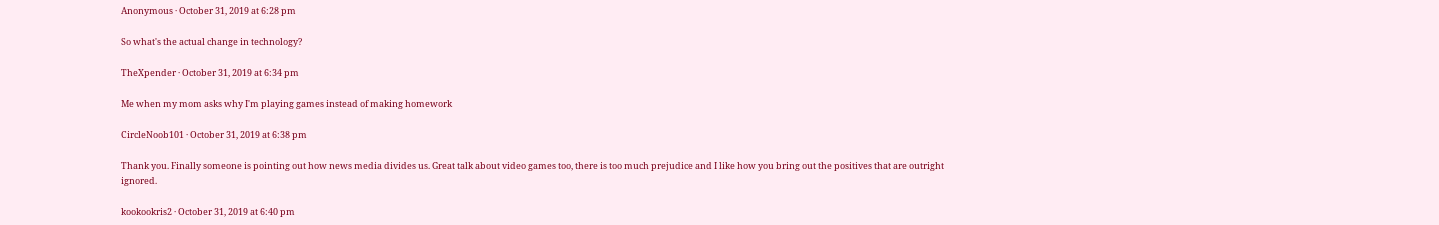Anonymous · October 31, 2019 at 6:28 pm

So what's the actual change in technology?

TheXpender · October 31, 2019 at 6:34 pm

Me when my mom asks why I'm playing games instead of making homework

CircleNoob101 · October 31, 2019 at 6:38 pm

Thank you. Finally someone is pointing out how news media divides us. Great talk about video games too, there is too much prejudice and I like how you bring out the positives that are outright ignored.

kookookris2 · October 31, 2019 at 6:40 pm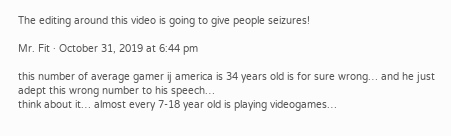The editing around this video is going to give people seizures!

Mr. Fit · October 31, 2019 at 6:44 pm

this number of average gamer ij america is 34 years old is for sure wrong… and he just adept this wrong number to his speech…
think about it… almost every 7-18 year old is playing videogames…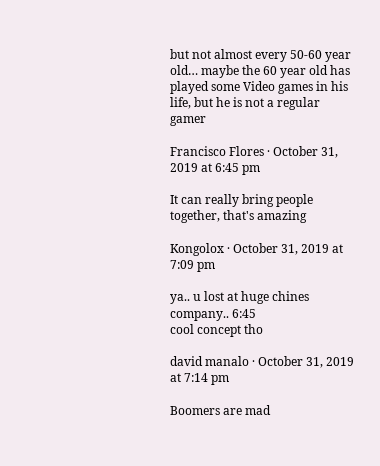but not almost every 50-60 year old… maybe the 60 year old has played some Video games in his life, but he is not a regular gamer

Francisco Flores · October 31, 2019 at 6:45 pm

It can really bring people together, that's amazing

Kongolox · October 31, 2019 at 7:09 pm

ya.. u lost at huge chines company.. 6:45
cool concept tho

david manalo · October 31, 2019 at 7:14 pm

Boomers are mad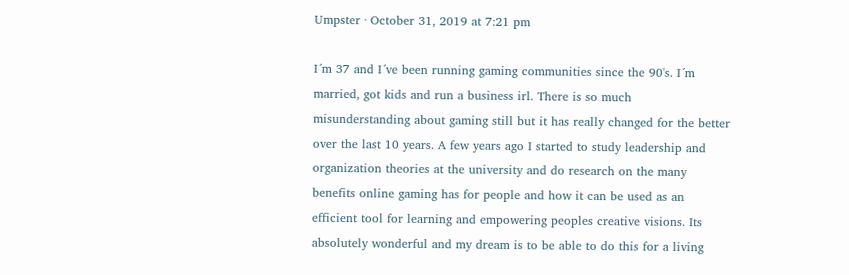Umpster · October 31, 2019 at 7:21 pm

I´m 37 and I´ve been running gaming communities since the 90's. I´m married, got kids and run a business irl. There is so much misunderstanding about gaming still but it has really changed for the better over the last 10 years. A few years ago I started to study leadership and organization theories at the university and do research on the many benefits online gaming has for people and how it can be used as an efficient tool for learning and empowering peoples creative visions. Its absolutely wonderful and my dream is to be able to do this for a living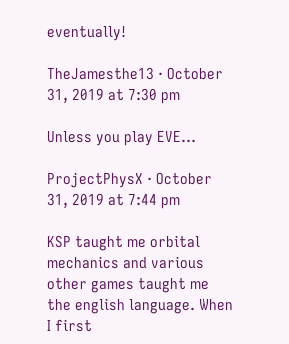eventually!

TheJamesthe13 · October 31, 2019 at 7:30 pm

Unless you play EVE…

ProjectPhysX · October 31, 2019 at 7:44 pm

KSP taught me orbital mechanics and various other games taught me the english language. When I first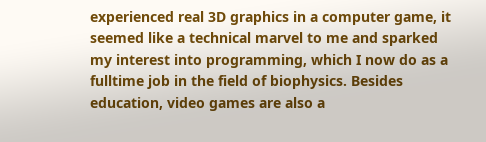experienced real 3D graphics in a computer game, it seemed like a technical marvel to me and sparked my interest into programming, which I now do as a fulltime job in the field of biophysics. Besides education, video games are also a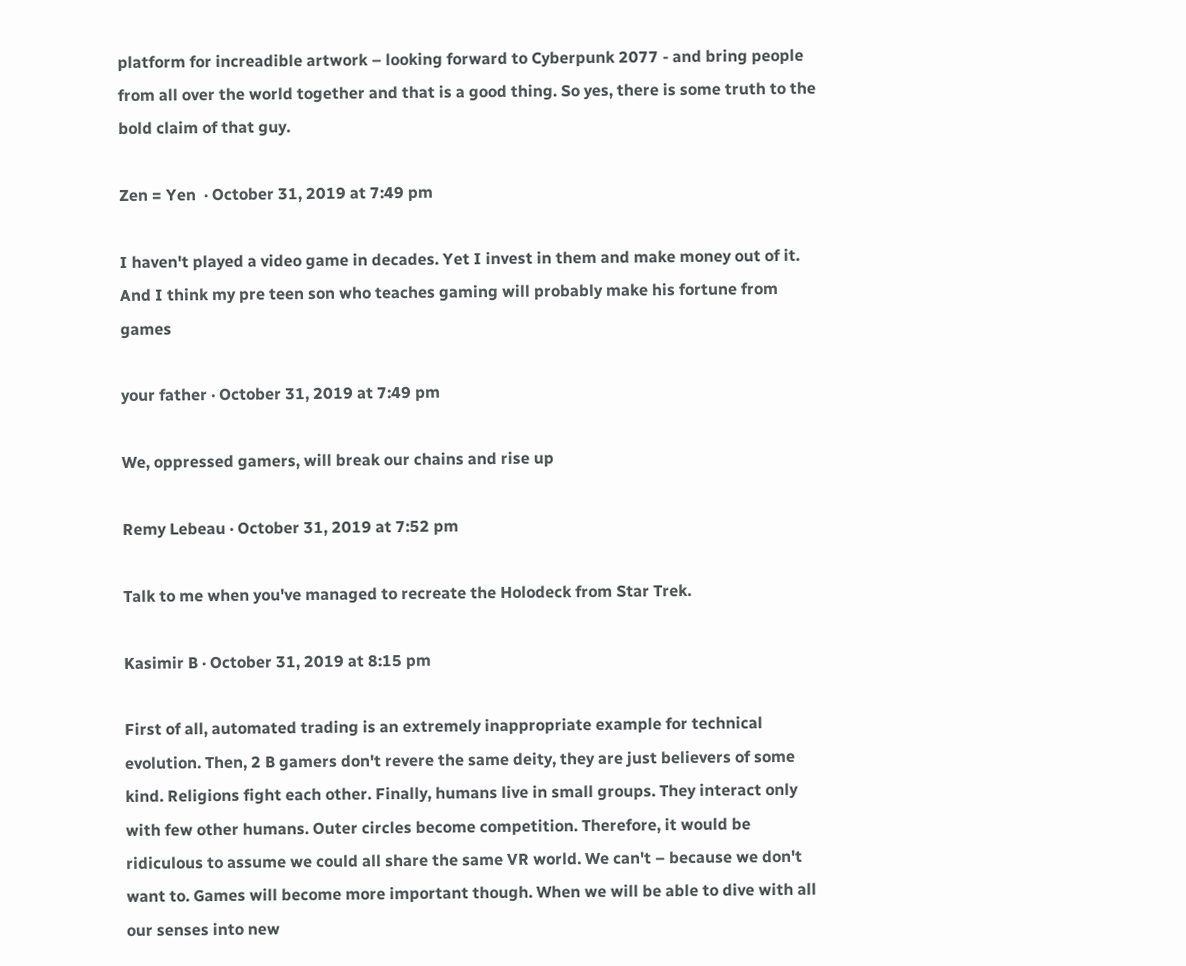platform for increadible artwork – looking forward to Cyberpunk 2077 ‐ and bring people from all over the world together and that is a good thing. So yes, there is some truth to the bold claim of that guy.

Zen = Yen  · October 31, 2019 at 7:49 pm

I haven't played a video game in decades. Yet I invest in them and make money out of it.
And I think my pre teen son who teaches gaming will probably make his fortune from games

your father · October 31, 2019 at 7:49 pm

We, oppressed gamers, will break our chains and rise up

Remy Lebeau · October 31, 2019 at 7:52 pm

Talk to me when you've managed to recreate the Holodeck from Star Trek.

Kasimir B · October 31, 2019 at 8:15 pm

First of all, automated trading is an extremely inappropriate example for technical evolution. Then, 2 B gamers don't revere the same deity, they are just believers of some kind. Religions fight each other. Finally, humans live in small groups. They interact only with few other humans. Outer circles become competition. Therefore, it would be ridiculous to assume we could all share the same VR world. We can't – because we don't want to. Games will become more important though. When we will be able to dive with all our senses into new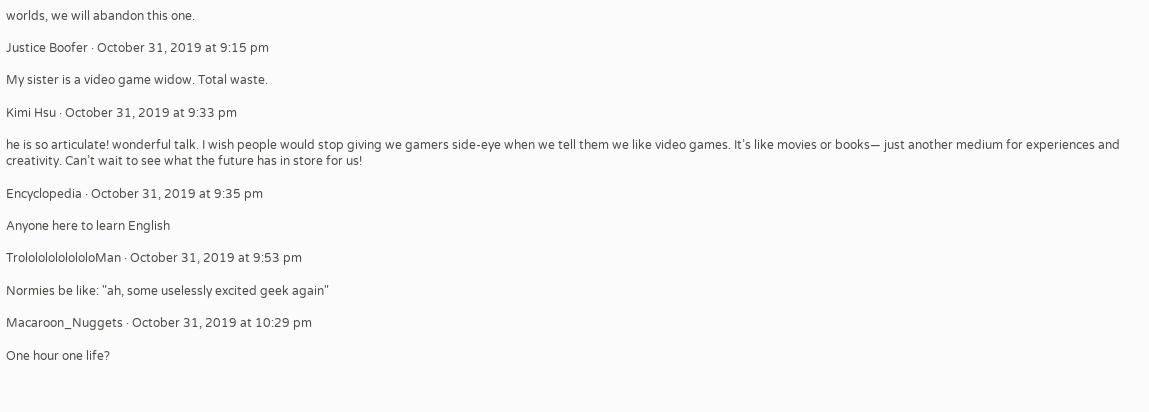worlds, we will abandon this one.

Justice Boofer · October 31, 2019 at 9:15 pm

My sister is a video game widow. Total waste.

Kimi Hsu · October 31, 2019 at 9:33 pm

he is so articulate! wonderful talk. I wish people would stop giving we gamers side-eye when we tell them we like video games. It’s like movies or books— just another medium for experiences and creativity. Can’t wait to see what the future has in store for us!

Encyclopedia · October 31, 2019 at 9:35 pm

Anyone here to learn English

TrolololololololoMan · October 31, 2019 at 9:53 pm

Normies be like: "ah, some uselessly excited geek again"

Macaroon_Nuggets · October 31, 2019 at 10:29 pm

One hour one life?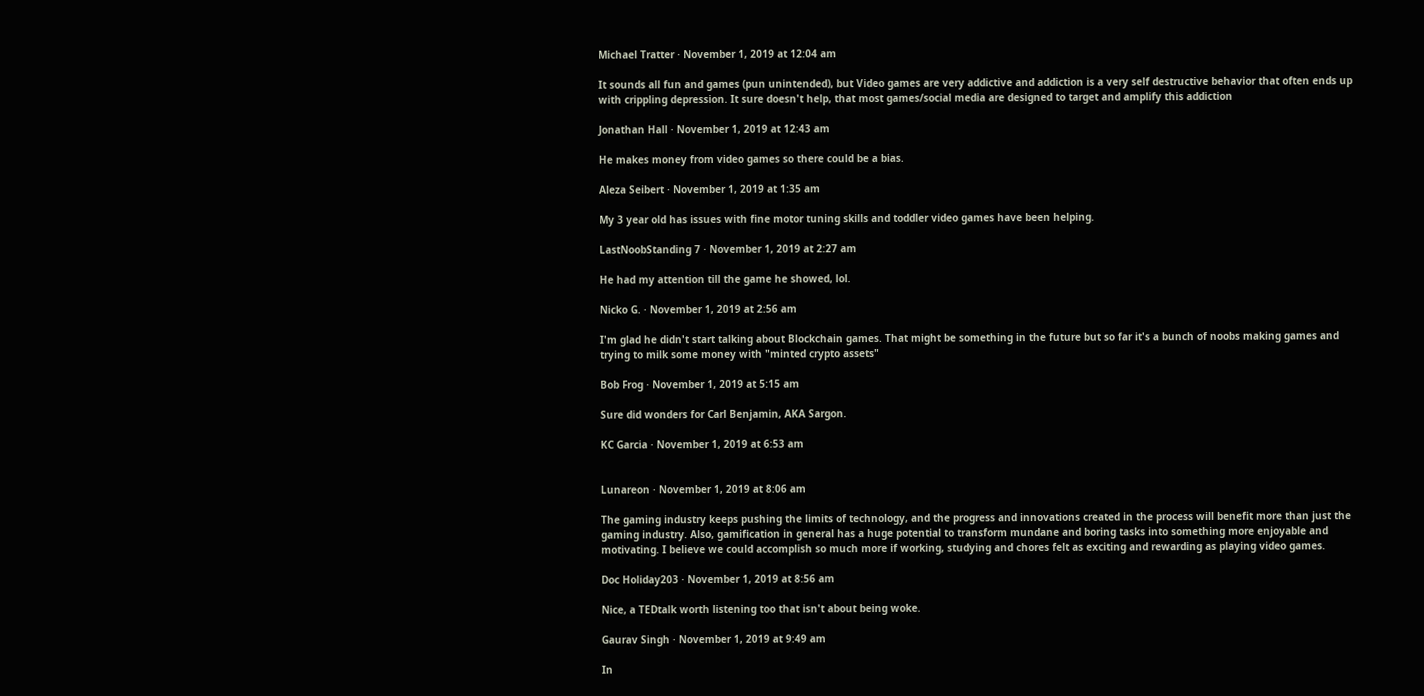Michael Tratter · November 1, 2019 at 12:04 am

It sounds all fun and games (pun unintended), but Video games are very addictive and addiction is a very self destructive behavior that often ends up with crippling depression. It sure doesn't help, that most games/social media are designed to target and amplify this addiction

Jonathan Hall · November 1, 2019 at 12:43 am

He makes money from video games so there could be a bias.

Aleza Seibert · November 1, 2019 at 1:35 am

My 3 year old has issues with fine motor tuning skills and toddler video games have been helping.

LastNoobStanding 7 · November 1, 2019 at 2:27 am

He had my attention till the game he showed, lol.

Nicko G. · November 1, 2019 at 2:56 am

I'm glad he didn't start talking about Blockchain games. That might be something in the future but so far it's a bunch of noobs making games and trying to milk some money with "minted crypto assets"

Bob Frog · November 1, 2019 at 5:15 am

Sure did wonders for Carl Benjamin, AKA Sargon.

KC Garcia · November 1, 2019 at 6:53 am


Lunareon · November 1, 2019 at 8:06 am

The gaming industry keeps pushing the limits of technology, and the progress and innovations created in the process will benefit more than just the gaming industry. Also, gamification in general has a huge potential to transform mundane and boring tasks into something more enjoyable and motivating. I believe we could accomplish so much more if working, studying and chores felt as exciting and rewarding as playing video games.

Doc Holiday203 · November 1, 2019 at 8:56 am

Nice, a TEDtalk worth listening too that isn't about being woke.

Gaurav Singh · November 1, 2019 at 9:49 am

In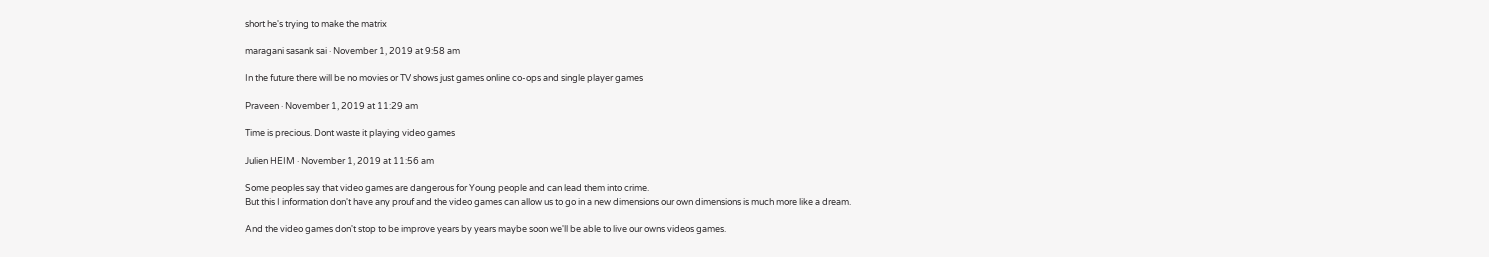short he's trying to make the matrix

maragani sasank sai · November 1, 2019 at 9:58 am

In the future there will be no movies or TV shows just games online co-ops and single player games

Praveen · November 1, 2019 at 11:29 am

Time is precious. Dont waste it playing video games

Julien HEIM · November 1, 2019 at 11:56 am

Some peoples say that video games are dangerous for Young people and can lead them into crime.
But this I information don't have any prouf and the video games can allow us to go in a new dimensions our own dimensions is much more like a dream.

And the video games don't stop to be improve years by years maybe soon we'll be able to live our owns videos games.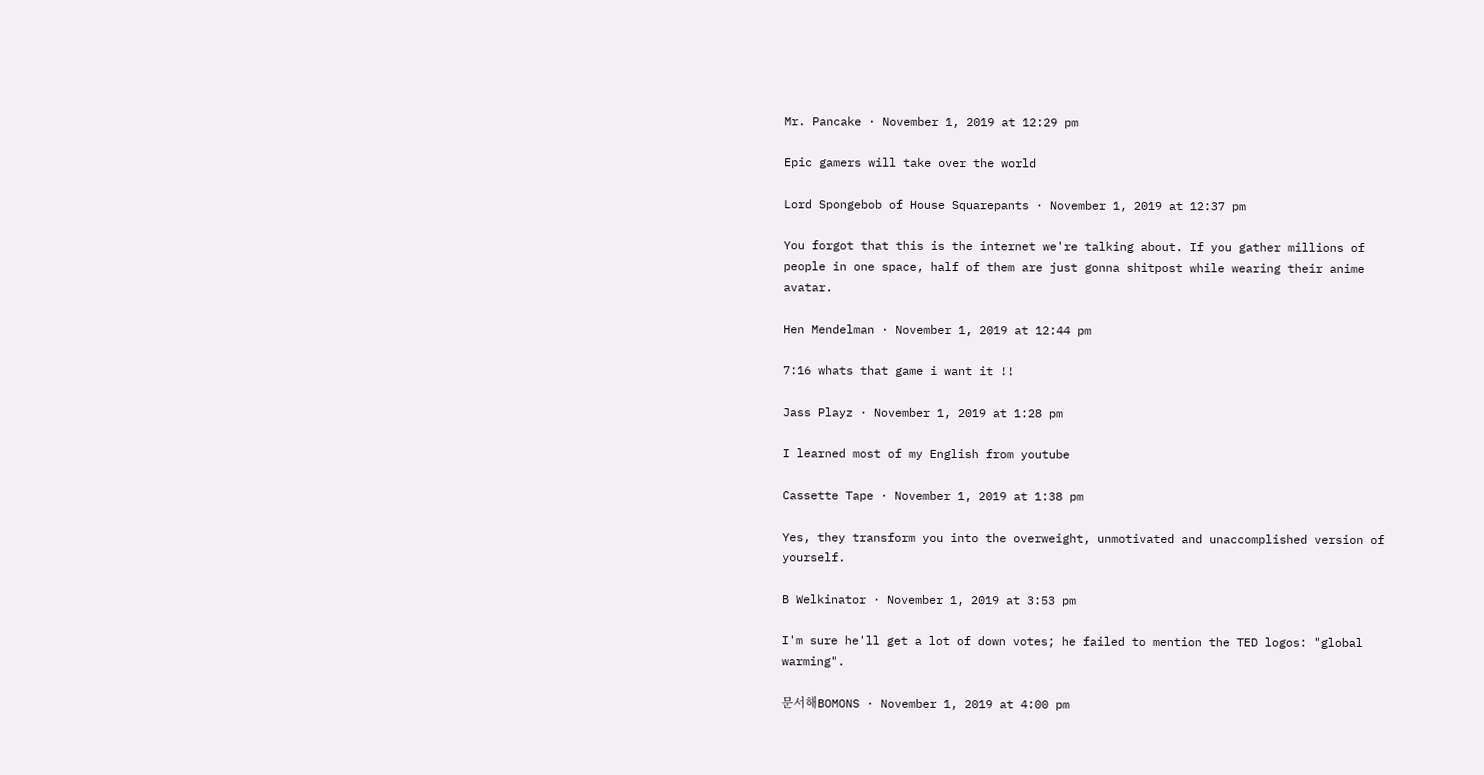Mr. Pancake · November 1, 2019 at 12:29 pm

Epic gamers will take over the world

Lord Spongebob of House Squarepants · November 1, 2019 at 12:37 pm

You forgot that this is the internet we're talking about. If you gather millions of people in one space, half of them are just gonna shitpost while wearing their anime avatar.

Hen Mendelman · November 1, 2019 at 12:44 pm

7:16 whats that game i want it !!

Jass Playz · November 1, 2019 at 1:28 pm

I learned most of my English from youtube

Cassette Tape · November 1, 2019 at 1:38 pm

Yes, they transform you into the overweight, unmotivated and unaccomplished version of yourself.

B Welkinator · November 1, 2019 at 3:53 pm

I'm sure he'll get a lot of down votes; he failed to mention the TED logos: "global warming".

문서해BOMONS · November 1, 2019 at 4:00 pm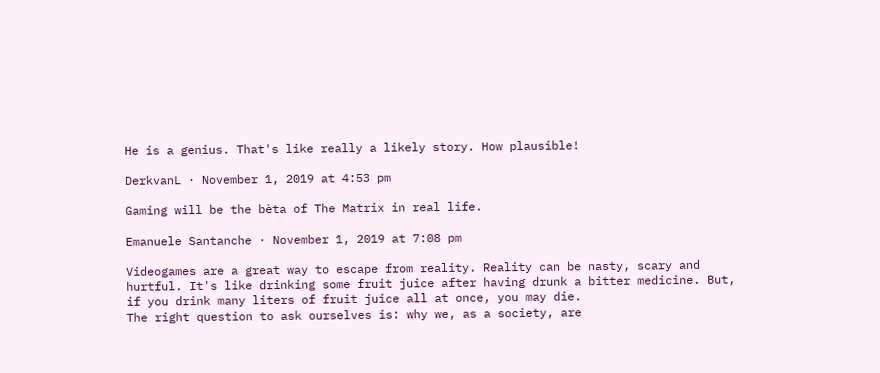He is a genius. That's like really a likely story. How plausible!

DerkvanL · November 1, 2019 at 4:53 pm

Gaming will be the bèta of The Matrix in real life.

Emanuele Santanche · November 1, 2019 at 7:08 pm

Videogames are a great way to escape from reality. Reality can be nasty, scary and hurtful. It's like drinking some fruit juice after having drunk a bitter medicine. But, if you drink many liters of fruit juice all at once, you may die.
The right question to ask ourselves is: why we, as a society, are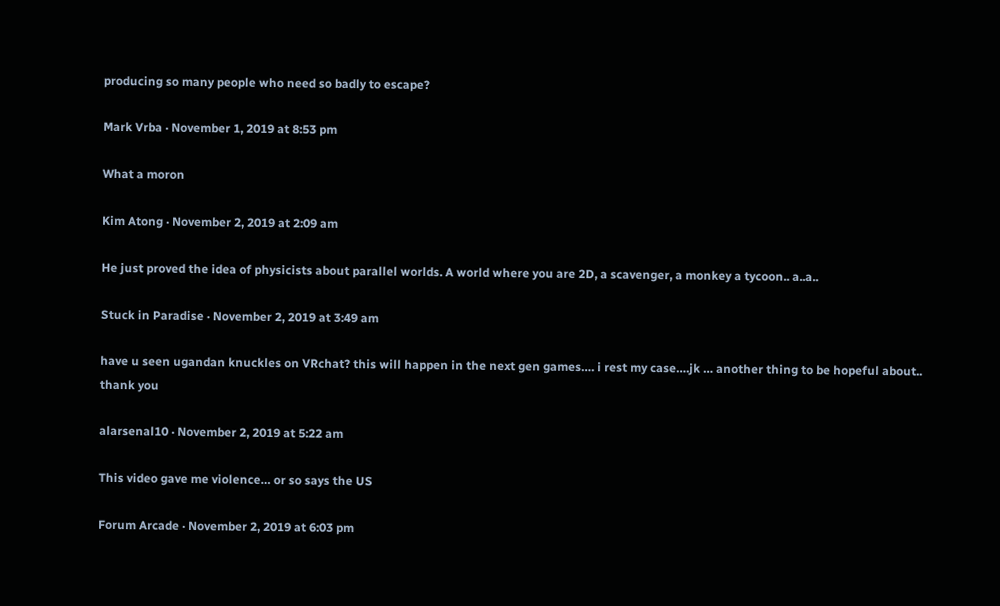producing so many people who need so badly to escape?

Mark Vrba · November 1, 2019 at 8:53 pm

What a moron

Kim Atong · November 2, 2019 at 2:09 am

He just proved the idea of physicists about parallel worlds. A world where you are 2D, a scavenger, a monkey a tycoon.. a..a..

Stuck in Paradise · November 2, 2019 at 3:49 am

have u seen ugandan knuckles on VRchat? this will happen in the next gen games…. i rest my case….jk … another thing to be hopeful about.. thank you

alarsenal10 · November 2, 2019 at 5:22 am

This video gave me violence… or so says the US

Forum Arcade · November 2, 2019 at 6:03 pm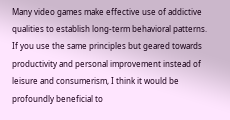Many video games make effective use of addictive qualities to establish long-term behavioral patterns. If you use the same principles but geared towards productivity and personal improvement instead of leisure and consumerism, I think it would be profoundly beneficial to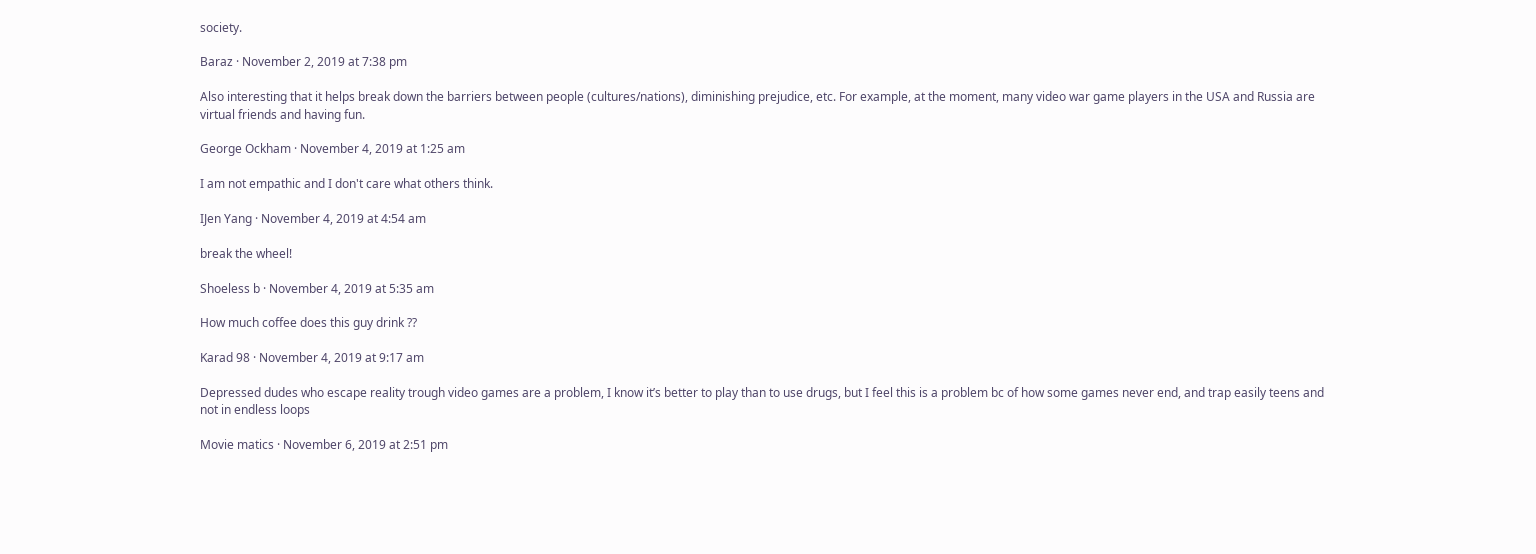society.

Baraz · November 2, 2019 at 7:38 pm

Also interesting that it helps break down the barriers between people (cultures/nations), diminishing prejudice, etc. For example, at the moment, many video war game players in the USA and Russia are virtual friends and having fun.

George Ockham · November 4, 2019 at 1:25 am

I am not empathic and I don't care what others think.

IJen Yang · November 4, 2019 at 4:54 am

break the wheel!

Shoeless b · November 4, 2019 at 5:35 am

How much coffee does this guy drink ??

Karad 98 · November 4, 2019 at 9:17 am

Depressed dudes who escape reality trough video games are a problem, I know it’s better to play than to use drugs, but I feel this is a problem bc of how some games never end, and trap easily teens and not in endless loops

Movie matics · November 6, 2019 at 2:51 pm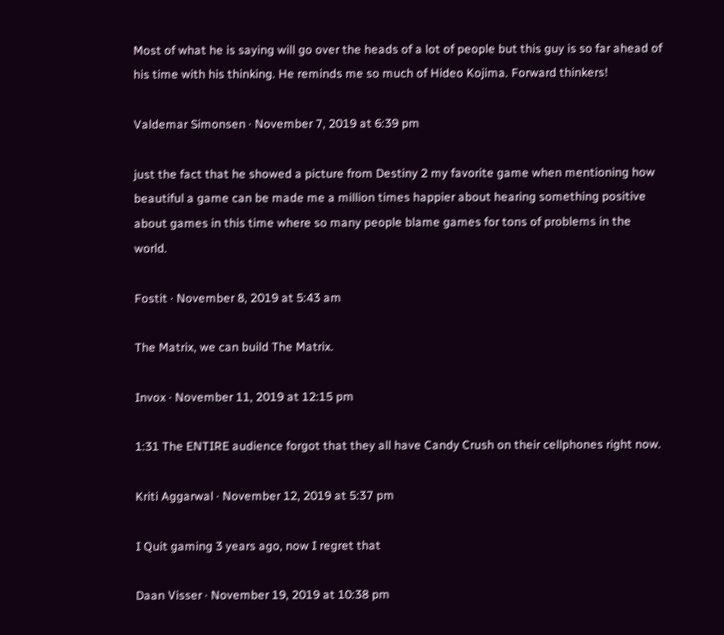Most of what he is saying will go over the heads of a lot of people but this guy is so far ahead of his time with his thinking. He reminds me so much of Hideo Kojima. Forward thinkers!

Valdemar Simonsen · November 7, 2019 at 6:39 pm

just the fact that he showed a picture from Destiny 2 my favorite game when mentioning how beautiful a game can be made me a million times happier about hearing something positive about games in this time where so many people blame games for tons of problems in the world.

Fostit · November 8, 2019 at 5:43 am

The Matrix, we can build The Matrix.

Invox · November 11, 2019 at 12:15 pm

1:31 The ENTIRE audience forgot that they all have Candy Crush on their cellphones right now.

Kriti Aggarwal · November 12, 2019 at 5:37 pm

I Quit gaming 3 years ago, now I regret that

Daan Visser · November 19, 2019 at 10:38 pm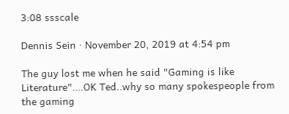3:08 ssscale

Dennis Sein · November 20, 2019 at 4:54 pm

The guy lost me when he said "Gaming is like Literature"….OK Ted..why so many spokespeople from the gaming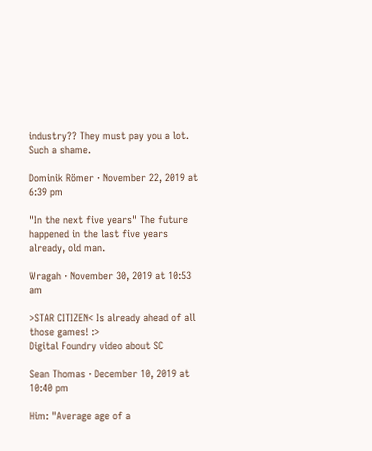industry?? They must pay you a lot. Such a shame.

Dominik Römer · November 22, 2019 at 6:39 pm

"In the next five years" The future happened in the last five years already, old man.

Wragah · November 30, 2019 at 10:53 am

>STAR CITIZEN< Is already ahead of all those games! :>
Digital Foundry video about SC

Sean Thomas · December 10, 2019 at 10:40 pm

Him: "Average age of a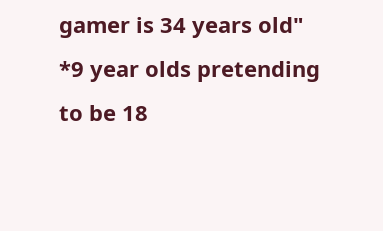gamer is 34 years old"
*9 year olds pretending to be 18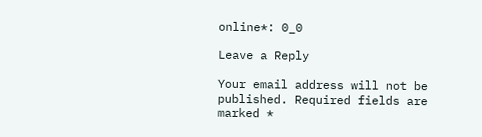online*: 0_0

Leave a Reply

Your email address will not be published. Required fields are marked *